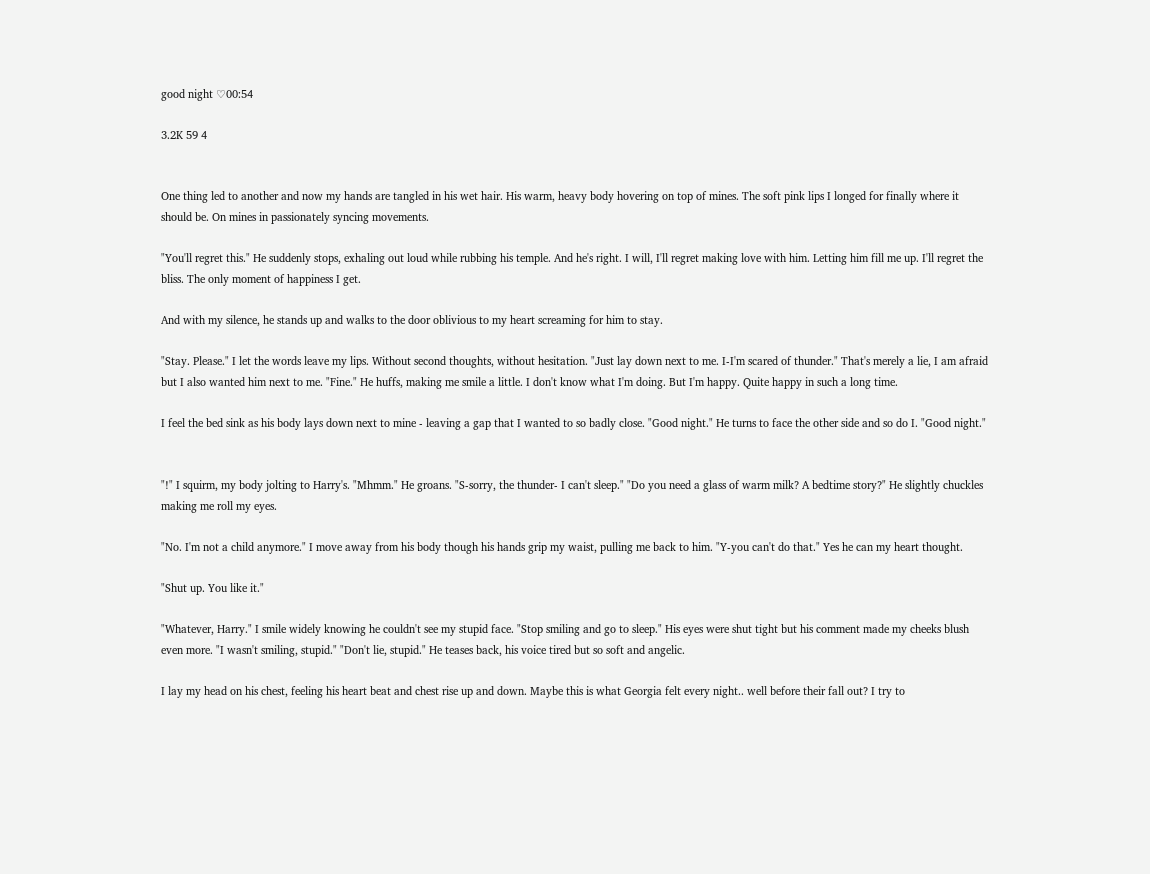good night ♡00:54

3.2K 59 4


One thing led to another and now my hands are tangled in his wet hair. His warm, heavy body hovering on top of mines. The soft pink lips I longed for finally where it should be. On mines in passionately syncing movements.

"You'll regret this." He suddenly stops, exhaling out loud while rubbing his temple. And he's right. I will, I'll regret making love with him. Letting him fill me up. I'll regret the bliss. The only moment of happiness I get.

And with my silence, he stands up and walks to the door oblivious to my heart screaming for him to stay.

"Stay. Please." I let the words leave my lips. Without second thoughts, without hesitation. "Just lay down next to me. I-I'm scared of thunder." That's merely a lie, I am afraid but I also wanted him next to me. "Fine." He huffs, making me smile a little. I don't know what I'm doing. But I'm happy. Quite happy in such a long time.

I feel the bed sink as his body lays down next to mine - leaving a gap that I wanted to so badly close. "Good night." He turns to face the other side and so do I. "Good night."


"!" I squirm, my body jolting to Harry's. "Mhmm." He groans. "S-sorry, the thunder- I can't sleep." "Do you need a glass of warm milk? A bedtime story?" He slightly chuckles making me roll my eyes.

"No. I'm not a child anymore." I move away from his body though his hands grip my waist, pulling me back to him. "Y-you can't do that." Yes he can my heart thought.

"Shut up. You like it."

"Whatever, Harry." I smile widely knowing he couldn't see my stupid face. "Stop smiling and go to sleep." His eyes were shut tight but his comment made my cheeks blush even more. "I wasn't smiling, stupid." "Don't lie, stupid." He teases back, his voice tired but so soft and angelic.

I lay my head on his chest, feeling his heart beat and chest rise up and down. Maybe this is what Georgia felt every night.. well before their fall out? I try to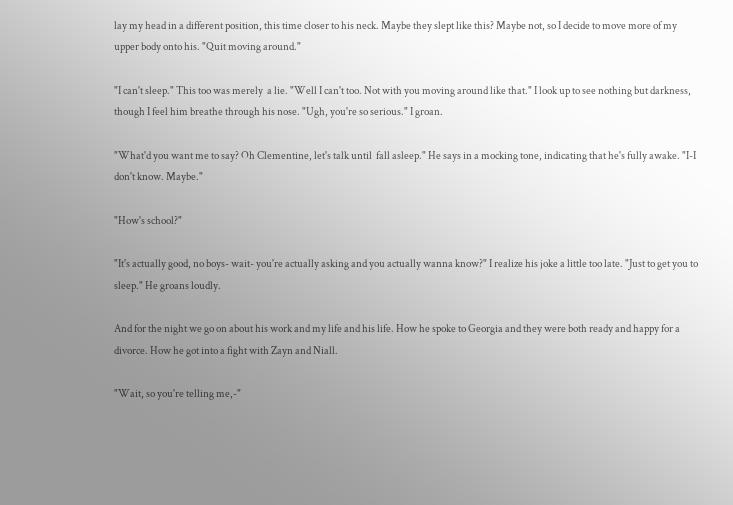lay my head in a different position, this time closer to his neck. Maybe they slept like this? Maybe not, so I decide to move more of my upper body onto his. "Quit moving around."

"I can't sleep." This too was merely  a lie. "Well I can't too. Not with you moving around like that." I look up to see nothing but darkness, though I feel him breathe through his nose. "Ugh, you're so serious." I groan.

"What'd you want me to say? Oh Clementine, let's talk until  fall asleep." He says in a mocking tone, indicating that he's fully awake. "I-I don't know. Maybe."

"How's school?"

"It's actually good, no boys- wait- you're actually asking and you actually wanna know?" I realize his joke a little too late. "Just to get you to sleep." He groans loudly.

And for the night we go on about his work and my life and his life. How he spoke to Georgia and they were both ready and happy for a divorce. How he got into a fight with Zayn and Niall.

"Wait, so you're telling me,-"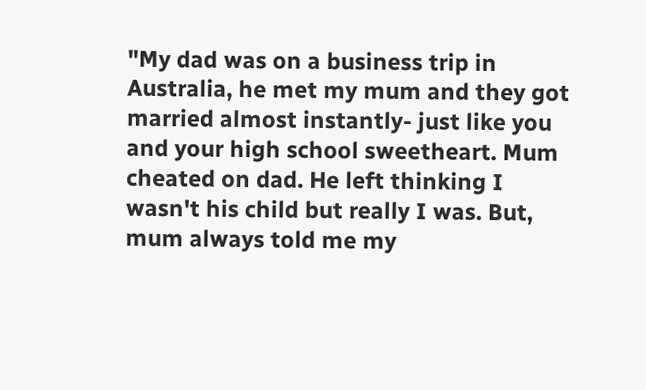"My dad was on a business trip in Australia, he met my mum and they got married almost instantly- just like you and your high school sweetheart. Mum cheated on dad. He left thinking I wasn't his child but really I was. But, mum always told me my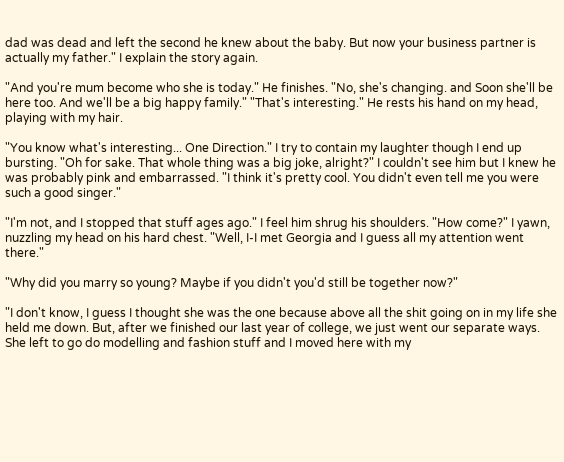dad was dead and left the second he knew about the baby. But now your business partner is actually my father." I explain the story again.

"And you're mum become who she is today." He finishes. "No, she's changing. and Soon she'll be here too. And we'll be a big happy family." "That's interesting." He rests his hand on my head, playing with my hair.

"You know what's interesting... One Direction." I try to contain my laughter though I end up bursting. "Oh for sake. That whole thing was a big joke, alright?" I couldn't see him but I knew he was probably pink and embarrassed. "I think it's pretty cool. You didn't even tell me you were such a good singer."

"I'm not, and I stopped that stuff ages ago." I feel him shrug his shoulders. "How come?" I yawn, nuzzling my head on his hard chest. "Well, I-I met Georgia and I guess all my attention went there."

"Why did you marry so young? Maybe if you didn't you'd still be together now?"

"I don't know, I guess I thought she was the one because above all the shit going on in my life she held me down. But, after we finished our last year of college, we just went our separate ways. She left to go do modelling and fashion stuff and I moved here with my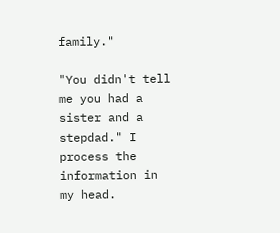family."

"You didn't tell me you had a sister and a stepdad." I process the information in my head.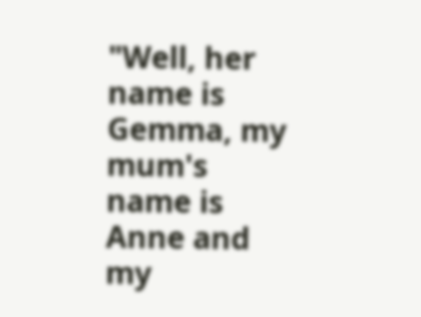"Well, her name is Gemma, my mum's name is Anne and my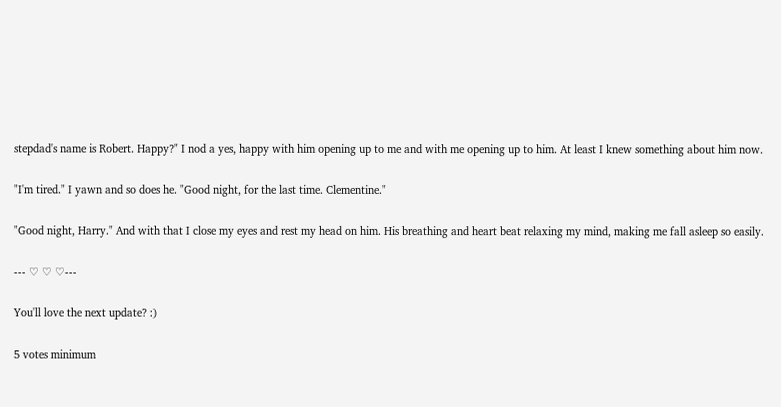stepdad's name is Robert. Happy?" I nod a yes, happy with him opening up to me and with me opening up to him. At least I knew something about him now.

"I'm tired." I yawn and so does he. "Good night, for the last time. Clementine."

"Good night, Harry." And with that I close my eyes and rest my head on him. His breathing and heart beat relaxing my mind, making me fall asleep so easily.

--- ♡ ♡ ♡---

You'll love the next update? :)

5 votes minimum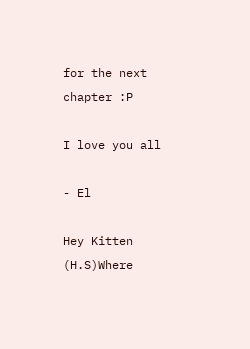for the next chapter :P

I love you all

- El

Hey Kitten (H.S)Where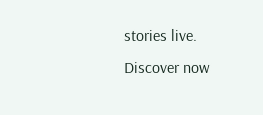stories live. Discover now